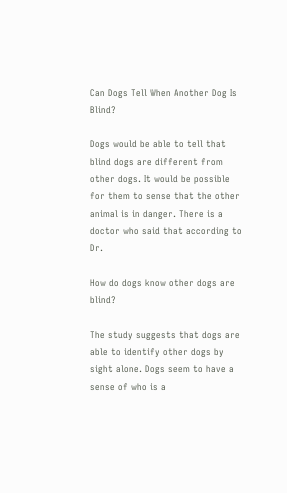Can Dogs Tell When Another Dog Is Blind?

Dogs would be able to tell that blind dogs are different from other dogs. It would be possible for them to sense that the other animal is in danger. There is a doctor who said that according to Dr.

How do dogs know other dogs are blind?

The study suggests that dogs are able to identify other dogs by sight alone. Dogs seem to have a sense of who is a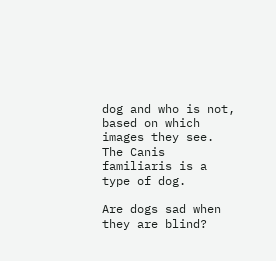dog and who is not, based on which images they see. The Canis familiaris is a type of dog.

Are dogs sad when they are blind?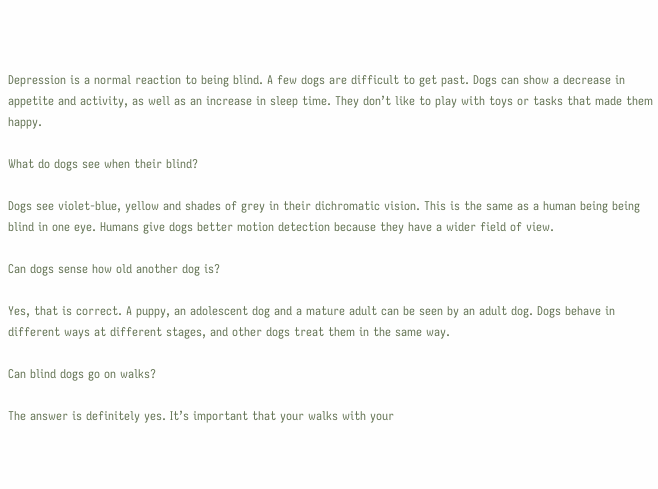Depression is a normal reaction to being blind. A few dogs are difficult to get past. Dogs can show a decrease in appetite and activity, as well as an increase in sleep time. They don’t like to play with toys or tasks that made them happy.

What do dogs see when their blind?

Dogs see violet-blue, yellow and shades of grey in their dichromatic vision. This is the same as a human being being blind in one eye. Humans give dogs better motion detection because they have a wider field of view.

Can dogs sense how old another dog is?

Yes, that is correct. A puppy, an adolescent dog and a mature adult can be seen by an adult dog. Dogs behave in different ways at different stages, and other dogs treat them in the same way.

Can blind dogs go on walks?

The answer is definitely yes. It’s important that your walks with your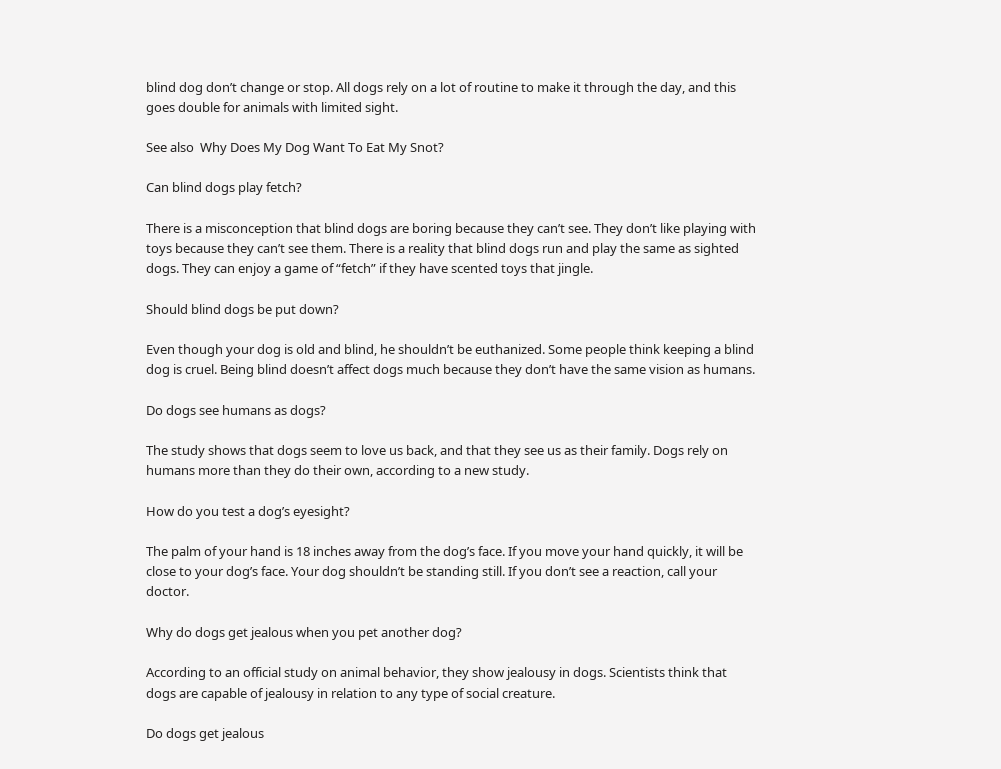blind dog don’t change or stop. All dogs rely on a lot of routine to make it through the day, and this goes double for animals with limited sight.

See also  Why Does My Dog Want To Eat My Snot?

Can blind dogs play fetch?

There is a misconception that blind dogs are boring because they can’t see. They don’t like playing with toys because they can’t see them. There is a reality that blind dogs run and play the same as sighted dogs. They can enjoy a game of “fetch” if they have scented toys that jingle.

Should blind dogs be put down?

Even though your dog is old and blind, he shouldn’t be euthanized. Some people think keeping a blind dog is cruel. Being blind doesn’t affect dogs much because they don’t have the same vision as humans.

Do dogs see humans as dogs?

The study shows that dogs seem to love us back, and that they see us as their family. Dogs rely on humans more than they do their own, according to a new study.

How do you test a dog’s eyesight?

The palm of your hand is 18 inches away from the dog’s face. If you move your hand quickly, it will be close to your dog’s face. Your dog shouldn’t be standing still. If you don’t see a reaction, call your doctor.

Why do dogs get jealous when you pet another dog?

According to an official study on animal behavior, they show jealousy in dogs. Scientists think that dogs are capable of jealousy in relation to any type of social creature.

Do dogs get jealous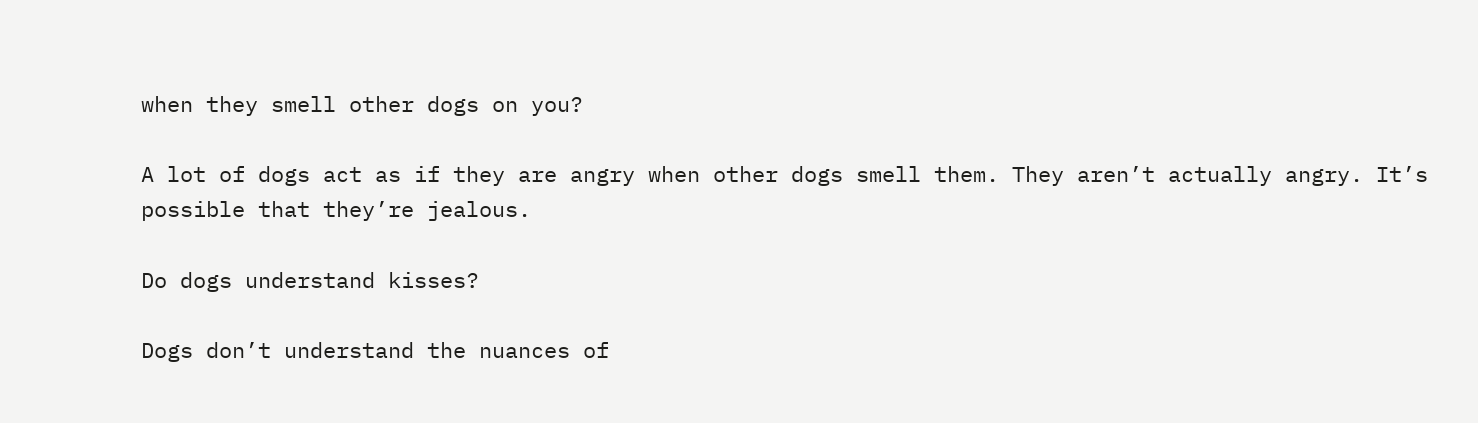when they smell other dogs on you?

A lot of dogs act as if they are angry when other dogs smell them. They aren’t actually angry. It’s possible that they’re jealous.

Do dogs understand kisses?

Dogs don’t understand the nuances of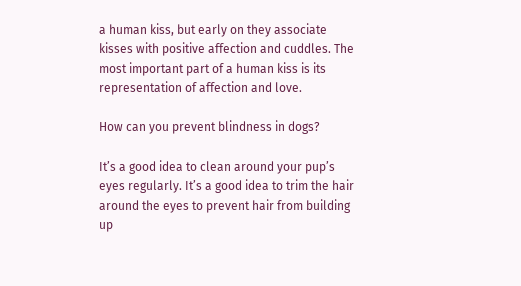a human kiss, but early on they associate kisses with positive affection and cuddles. The most important part of a human kiss is its representation of affection and love.

How can you prevent blindness in dogs?

It’s a good idea to clean around your pup’s eyes regularly. It’s a good idea to trim the hair around the eyes to prevent hair from building up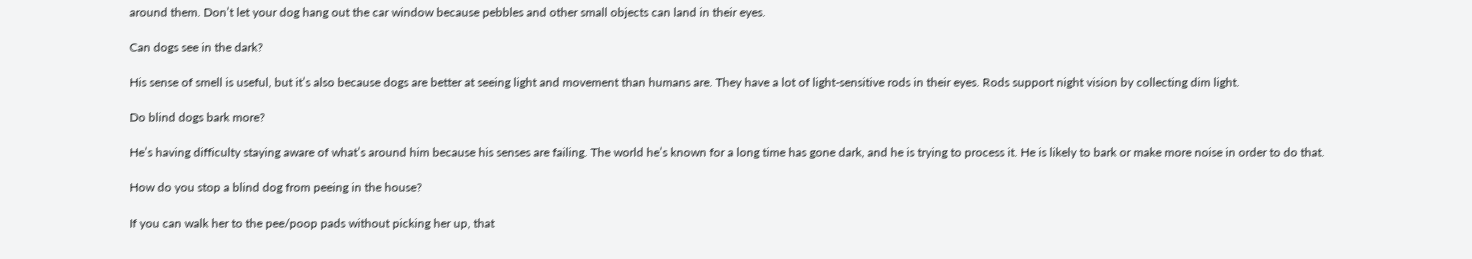around them. Don’t let your dog hang out the car window because pebbles and other small objects can land in their eyes.

Can dogs see in the dark?

His sense of smell is useful, but it’s also because dogs are better at seeing light and movement than humans are. They have a lot of light-sensitive rods in their eyes. Rods support night vision by collecting dim light.

Do blind dogs bark more?

He’s having difficulty staying aware of what’s around him because his senses are failing. The world he’s known for a long time has gone dark, and he is trying to process it. He is likely to bark or make more noise in order to do that.

How do you stop a blind dog from peeing in the house?

If you can walk her to the pee/poop pads without picking her up, that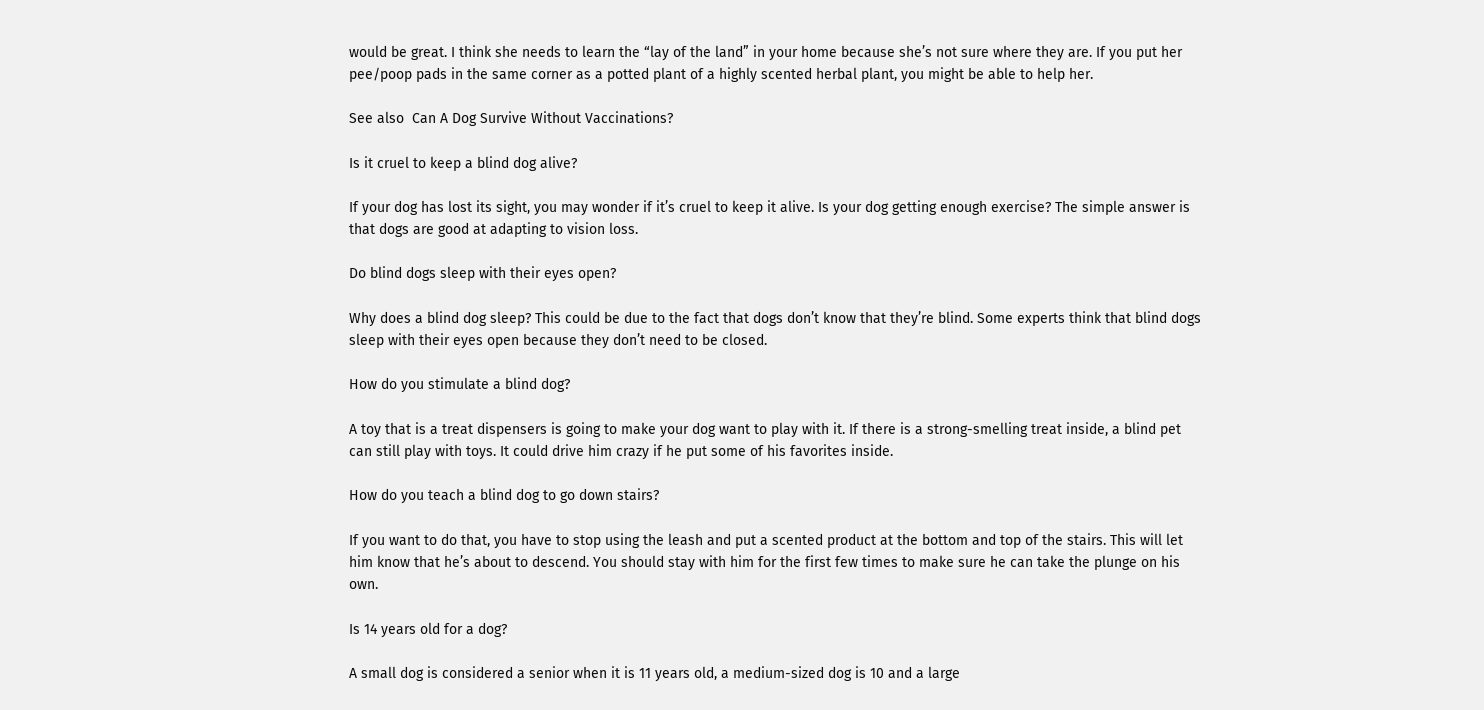would be great. I think she needs to learn the “lay of the land” in your home because she’s not sure where they are. If you put her pee/poop pads in the same corner as a potted plant of a highly scented herbal plant, you might be able to help her.

See also  Can A Dog Survive Without Vaccinations?

Is it cruel to keep a blind dog alive?

If your dog has lost its sight, you may wonder if it’s cruel to keep it alive. Is your dog getting enough exercise? The simple answer is that dogs are good at adapting to vision loss.

Do blind dogs sleep with their eyes open?

Why does a blind dog sleep? This could be due to the fact that dogs don’t know that they’re blind. Some experts think that blind dogs sleep with their eyes open because they don’t need to be closed.

How do you stimulate a blind dog?

A toy that is a treat dispensers is going to make your dog want to play with it. If there is a strong-smelling treat inside, a blind pet can still play with toys. It could drive him crazy if he put some of his favorites inside.

How do you teach a blind dog to go down stairs?

If you want to do that, you have to stop using the leash and put a scented product at the bottom and top of the stairs. This will let him know that he’s about to descend. You should stay with him for the first few times to make sure he can take the plunge on his own.

Is 14 years old for a dog?

A small dog is considered a senior when it is 11 years old, a medium-sized dog is 10 and a large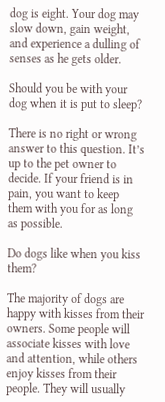dog is eight. Your dog may slow down, gain weight, and experience a dulling of senses as he gets older.

Should you be with your dog when it is put to sleep?

There is no right or wrong answer to this question. It’s up to the pet owner to decide. If your friend is in pain, you want to keep them with you for as long as possible.

Do dogs like when you kiss them?

The majority of dogs are happy with kisses from their owners. Some people will associate kisses with love and attention, while others enjoy kisses from their people. They will usually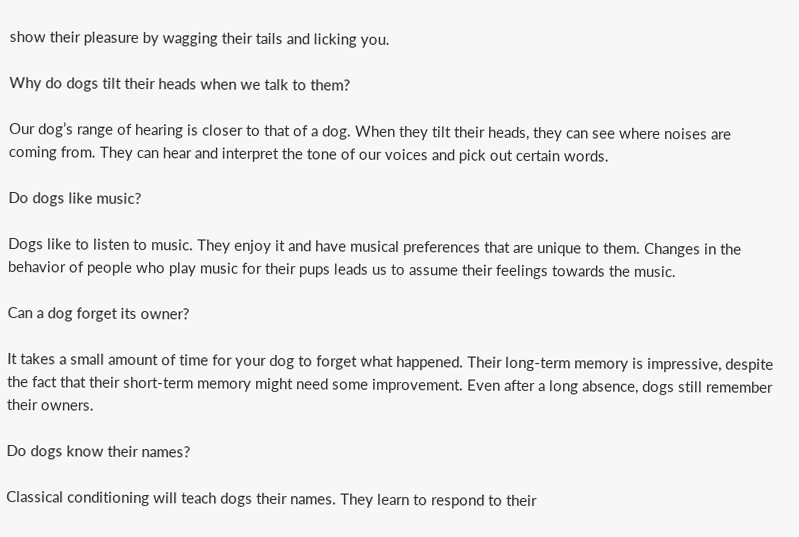show their pleasure by wagging their tails and licking you.

Why do dogs tilt their heads when we talk to them?

Our dog’s range of hearing is closer to that of a dog. When they tilt their heads, they can see where noises are coming from. They can hear and interpret the tone of our voices and pick out certain words.

Do dogs like music?

Dogs like to listen to music. They enjoy it and have musical preferences that are unique to them. Changes in the behavior of people who play music for their pups leads us to assume their feelings towards the music.

Can a dog forget its owner?

It takes a small amount of time for your dog to forget what happened. Their long-term memory is impressive, despite the fact that their short-term memory might need some improvement. Even after a long absence, dogs still remember their owners.

Do dogs know their names?

Classical conditioning will teach dogs their names. They learn to respond to their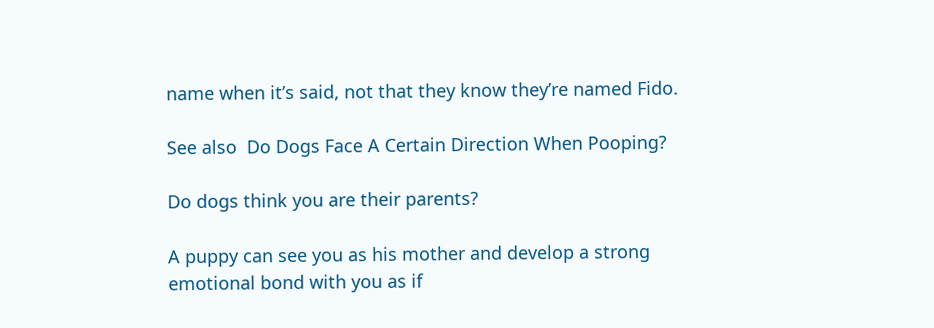name when it’s said, not that they know they’re named Fido.

See also  Do Dogs Face A Certain Direction When Pooping?

Do dogs think you are their parents?

A puppy can see you as his mother and develop a strong emotional bond with you as if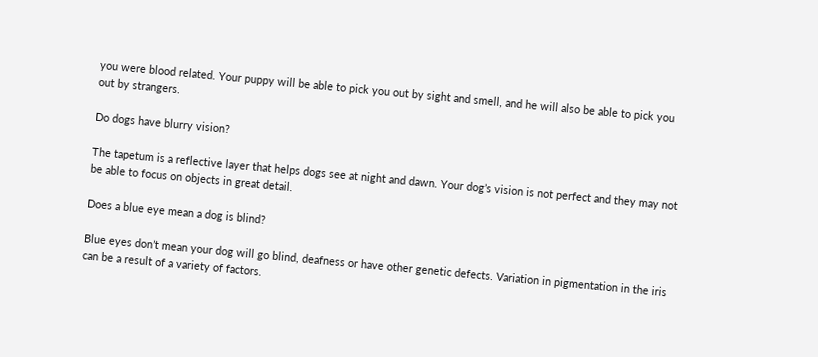you were blood related. Your puppy will be able to pick you out by sight and smell, and he will also be able to pick you out by strangers.

Do dogs have blurry vision?

The tapetum is a reflective layer that helps dogs see at night and dawn. Your dog’s vision is not perfect and they may not be able to focus on objects in great detail.

Does a blue eye mean a dog is blind?

Blue eyes don’t mean your dog will go blind, deafness or have other genetic defects. Variation in pigmentation in the iris can be a result of a variety of factors.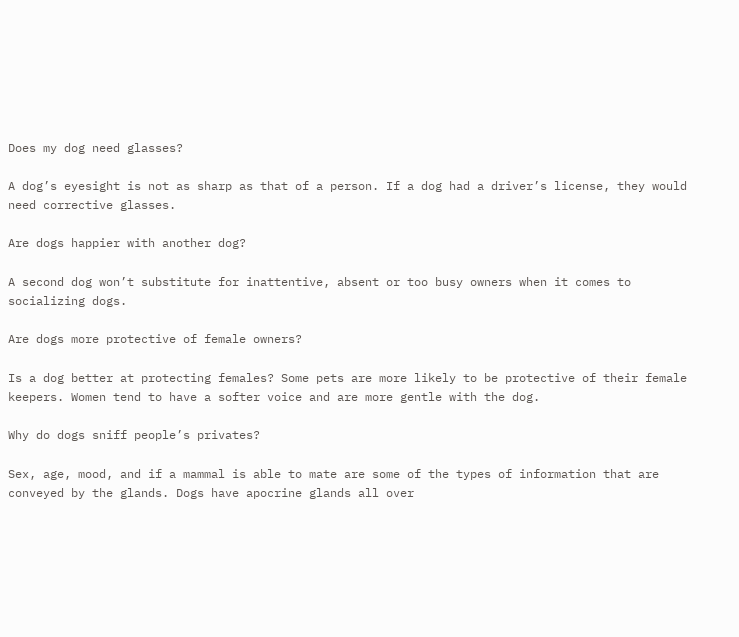Does my dog need glasses?

A dog’s eyesight is not as sharp as that of a person. If a dog had a driver’s license, they would need corrective glasses.

Are dogs happier with another dog?

A second dog won’t substitute for inattentive, absent or too busy owners when it comes to socializing dogs.

Are dogs more protective of female owners?

Is a dog better at protecting females? Some pets are more likely to be protective of their female keepers. Women tend to have a softer voice and are more gentle with the dog.

Why do dogs sniff people’s privates?

Sex, age, mood, and if a mammal is able to mate are some of the types of information that are conveyed by the glands. Dogs have apocrine glands all over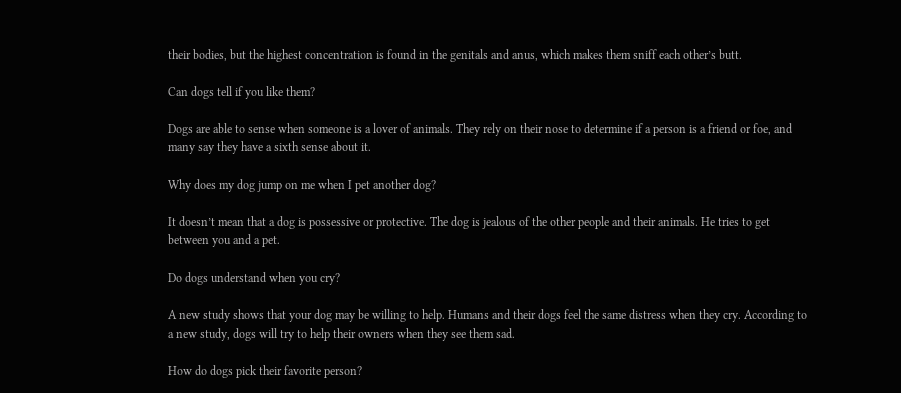their bodies, but the highest concentration is found in the genitals and anus, which makes them sniff each other’s butt.

Can dogs tell if you like them?

Dogs are able to sense when someone is a lover of animals. They rely on their nose to determine if a person is a friend or foe, and many say they have a sixth sense about it.

Why does my dog jump on me when I pet another dog?

It doesn’t mean that a dog is possessive or protective. The dog is jealous of the other people and their animals. He tries to get between you and a pet.

Do dogs understand when you cry?

A new study shows that your dog may be willing to help. Humans and their dogs feel the same distress when they cry. According to a new study, dogs will try to help their owners when they see them sad.

How do dogs pick their favorite person?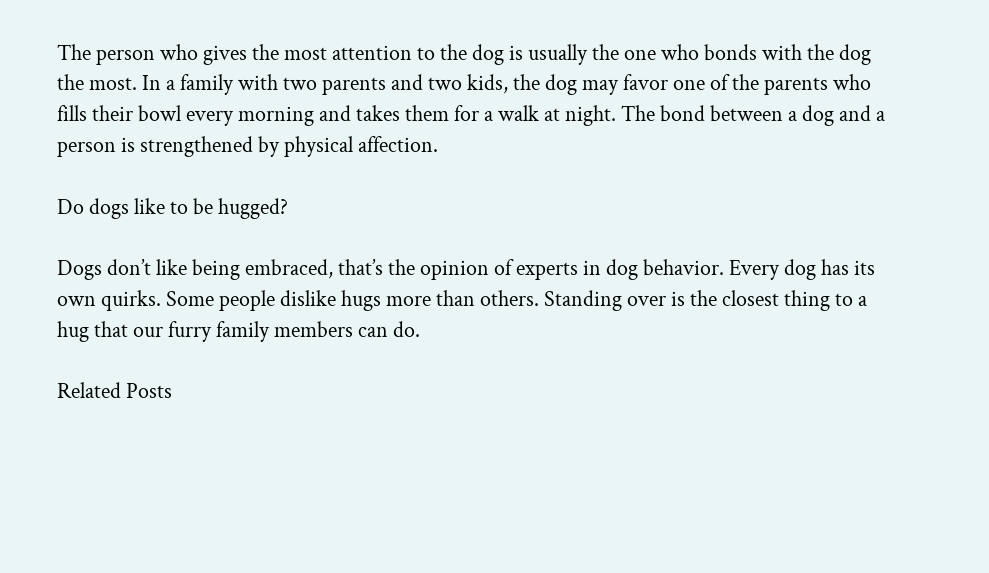The person who gives the most attention to the dog is usually the one who bonds with the dog the most. In a family with two parents and two kids, the dog may favor one of the parents who fills their bowl every morning and takes them for a walk at night. The bond between a dog and a person is strengthened by physical affection.

Do dogs like to be hugged?

Dogs don’t like being embraced, that’s the opinion of experts in dog behavior. Every dog has its own quirks. Some people dislike hugs more than others. Standing over is the closest thing to a hug that our furry family members can do.

Related Posts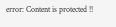error: Content is protected !!